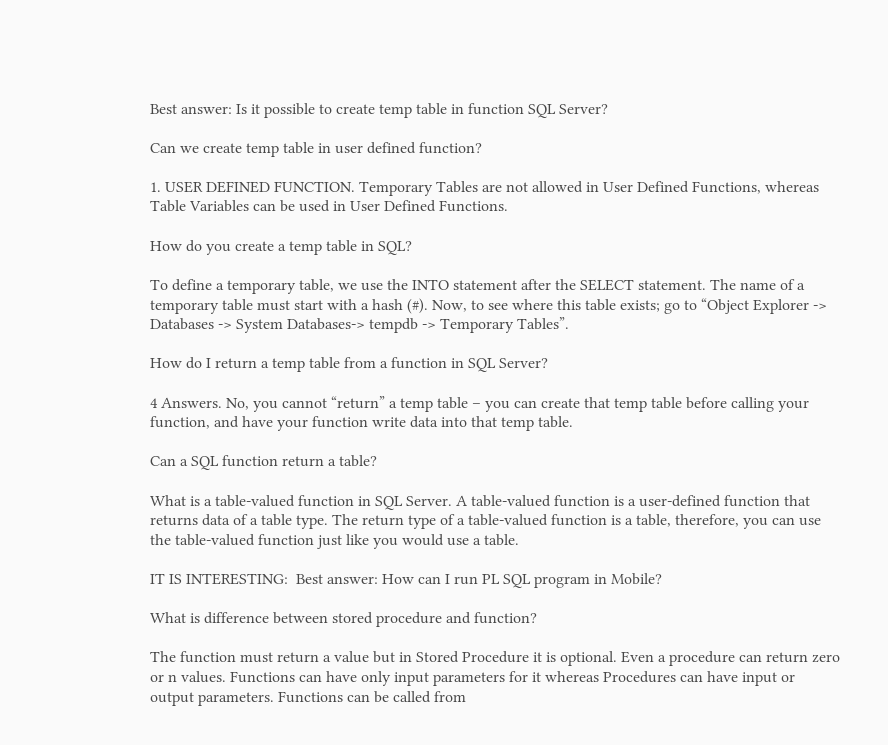Best answer: Is it possible to create temp table in function SQL Server?

Can we create temp table in user defined function?

1. USER DEFINED FUNCTION. Temporary Tables are not allowed in User Defined Functions, whereas Table Variables can be used in User Defined Functions.

How do you create a temp table in SQL?

To define a temporary table, we use the INTO statement after the SELECT statement. The name of a temporary table must start with a hash (#). Now, to see where this table exists; go to “Object Explorer -> Databases -> System Databases-> tempdb -> Temporary Tables”.

How do I return a temp table from a function in SQL Server?

4 Answers. No, you cannot “return” a temp table – you can create that temp table before calling your function, and have your function write data into that temp table.

Can a SQL function return a table?

What is a table-valued function in SQL Server. A table-valued function is a user-defined function that returns data of a table type. The return type of a table-valued function is a table, therefore, you can use the table-valued function just like you would use a table.

IT IS INTERESTING:  Best answer: How can I run PL SQL program in Mobile?

What is difference between stored procedure and function?

The function must return a value but in Stored Procedure it is optional. Even a procedure can return zero or n values. Functions can have only input parameters for it whereas Procedures can have input or output parameters. Functions can be called from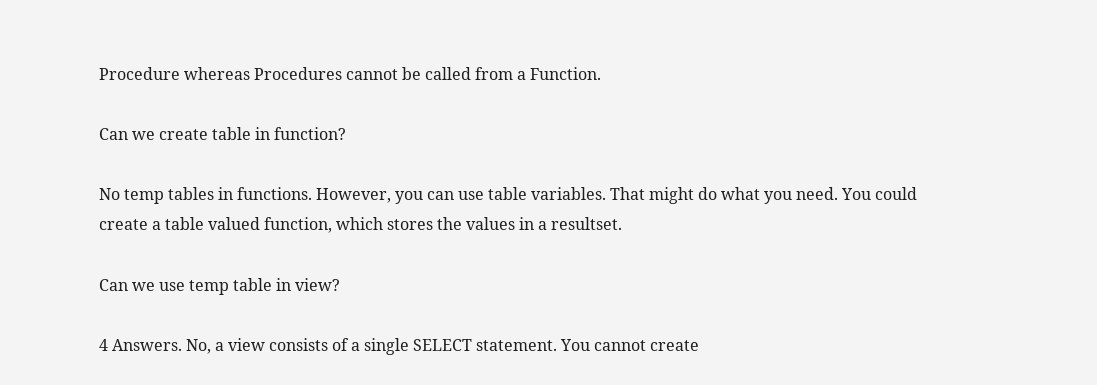Procedure whereas Procedures cannot be called from a Function.

Can we create table in function?

No temp tables in functions. However, you can use table variables. That might do what you need. You could create a table valued function, which stores the values in a resultset.

Can we use temp table in view?

4 Answers. No, a view consists of a single SELECT statement. You cannot create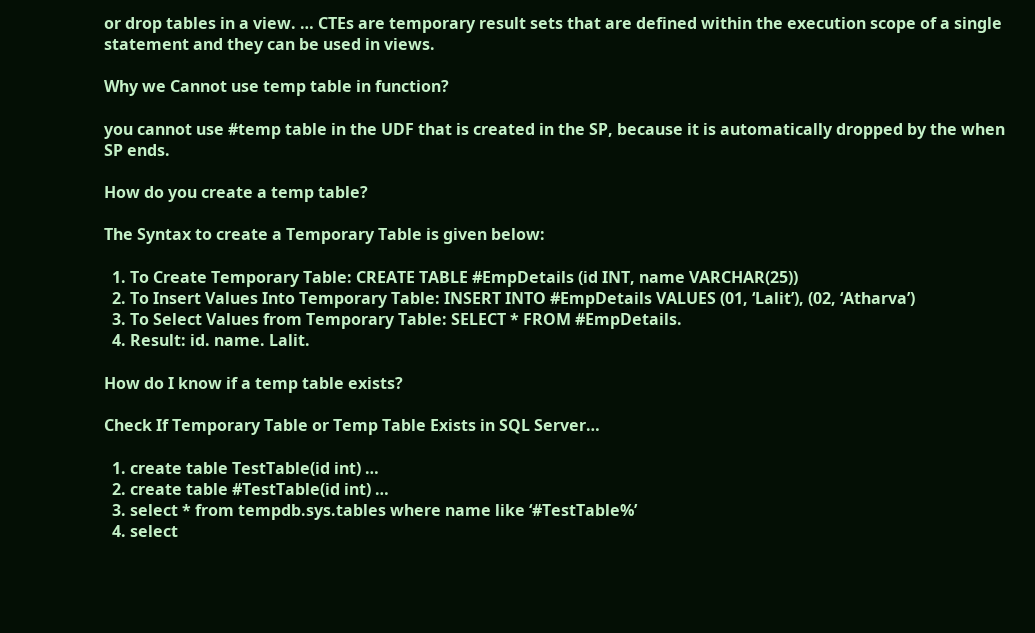or drop tables in a view. … CTEs are temporary result sets that are defined within the execution scope of a single statement and they can be used in views.

Why we Cannot use temp table in function?

you cannot use #temp table in the UDF that is created in the SP, because it is automatically dropped by the when SP ends.

How do you create a temp table?

The Syntax to create a Temporary Table is given below:

  1. To Create Temporary Table: CREATE TABLE #EmpDetails (id INT, name VARCHAR(25))
  2. To Insert Values Into Temporary Table: INSERT INTO #EmpDetails VALUES (01, ‘Lalit’), (02, ‘Atharva’)
  3. To Select Values from Temporary Table: SELECT * FROM #EmpDetails.
  4. Result: id. name. Lalit.

How do I know if a temp table exists?

Check If Temporary Table or Temp Table Exists in SQL Server…

  1. create table TestTable(id int) …
  2. create table #TestTable(id int) …
  3. select * from tempdb.sys.tables where name like ‘#TestTable%’
  4. select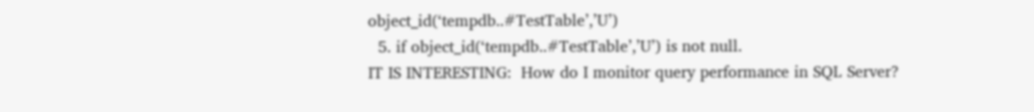object_id(‘tempdb..#TestTable’,’U’)
  5. if object_id(‘tempdb..#TestTable’,’U’) is not null.
IT IS INTERESTING:  How do I monitor query performance in SQL Server?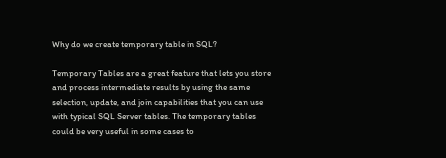Why do we create temporary table in SQL?

Temporary Tables are a great feature that lets you store and process intermediate results by using the same selection, update, and join capabilities that you can use with typical SQL Server tables. The temporary tables could be very useful in some cases to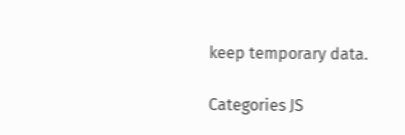keep temporary data.

Categories JS